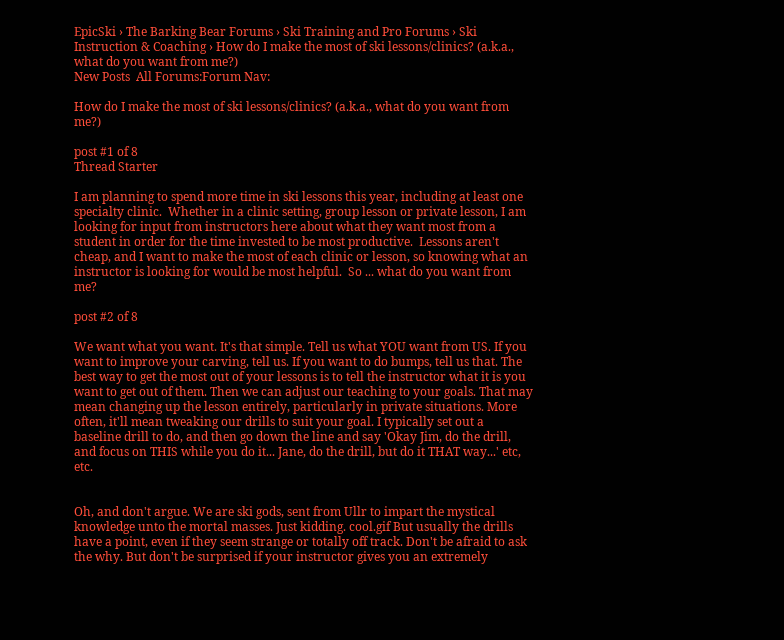EpicSki › The Barking Bear Forums › Ski Training and Pro Forums › Ski Instruction & Coaching › How do I make the most of ski lessons/clinics? (a.k.a., what do you want from me?)
New Posts  All Forums:Forum Nav:

How do I make the most of ski lessons/clinics? (a.k.a., what do you want from me?)

post #1 of 8
Thread Starter

I am planning to spend more time in ski lessons this year, including at least one specialty clinic.  Whether in a clinic setting, group lesson or private lesson, I am looking for input from instructors here about what they want most from a student in order for the time invested to be most productive.  Lessons aren't cheap, and I want to make the most of each clinic or lesson, so knowing what an instructor is looking for would be most helpful.  So ... what do you want from me?

post #2 of 8

We want what you want. It's that simple. Tell us what YOU want from US. If you want to improve your carving, tell us. If you want to do bumps, tell us that. The best way to get the most out of your lessons is to tell the instructor what it is you want to get out of them. Then we can adjust our teaching to your goals. That may mean changing up the lesson entirely, particularly in private situations. More often, it'll mean tweaking our drills to suit your goal. I typically set out a baseline drill to do, and then go down the line and say 'Okay Jim, do the drill, and focus on THIS while you do it... Jane, do the drill, but do it THAT way...' etc, etc.


Oh, and don't argue. We are ski gods, sent from Ullr to impart the mystical knowledge unto the mortal masses. Just kidding. cool.gif But usually the drills have a point, even if they seem strange or totally off track. Don't be afraid to ask the why. But don't be surprised if your instructor gives you an extremely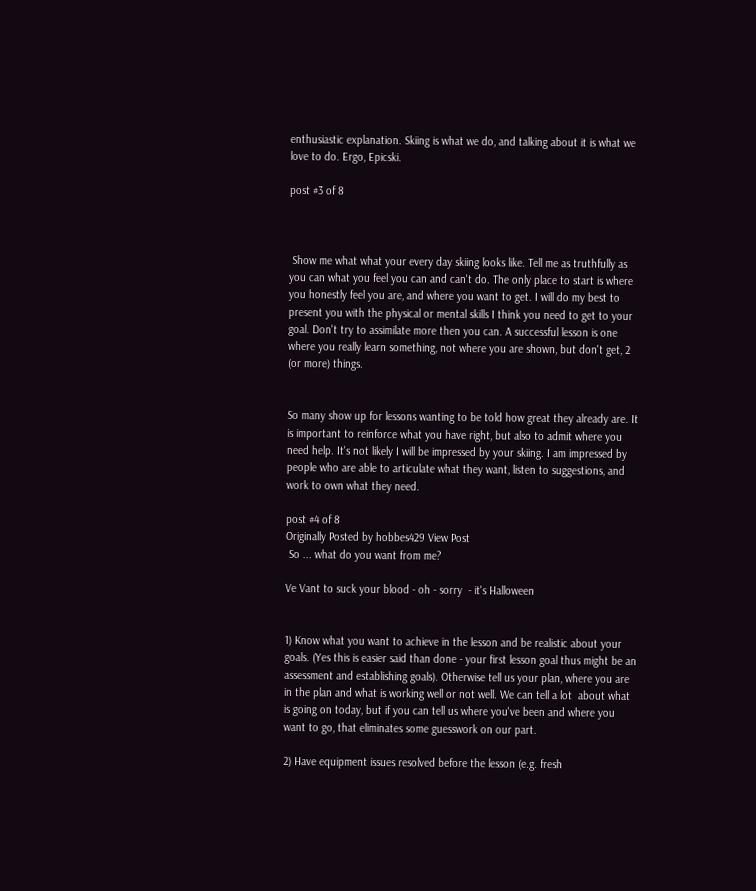enthusiastic explanation. Skiing is what we do, and talking about it is what we love to do. Ergo, Epicski.

post #3 of 8



 Show me what what your every day skiing looks like. Tell me as truthfully as you can what you feel you can and can't do. The only place to start is where you honestly feel you are, and where you want to get. I will do my best to present you with the physical or mental skills I think you need to get to your goal. Don't try to assimilate more then you can. A successful lesson is one where you really learn something, not where you are shown, but don't get, 2 (or more) things.


So many show up for lessons wanting to be told how great they already are. It is important to reinforce what you have right, but also to admit where you need help. It's not likely I will be impressed by your skiing. I am impressed by people who are able to articulate what they want, listen to suggestions, and  work to own what they need.

post #4 of 8
Originally Posted by hobbes429 View Post
 So ... what do you want from me?

Ve Vant to suck your blood - oh - sorry  - it's Halloween


1) Know what you want to achieve in the lesson and be realistic about your goals. (Yes this is easier said than done - your first lesson goal thus might be an assessment and establishing goals). Otherwise tell us your plan, where you are in the plan and what is working well or not well. We can tell a lot  about what is going on today, but if you can tell us where you've been and where you want to go, that eliminates some guesswork on our part.

2) Have equipment issues resolved before the lesson (e.g. fresh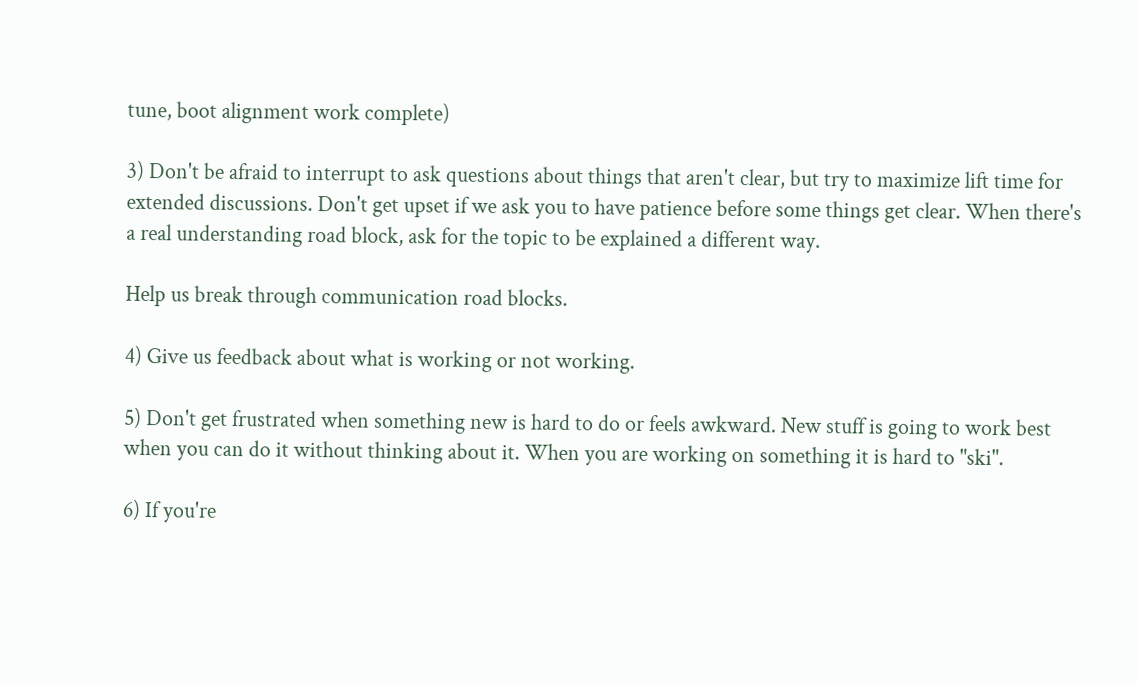tune, boot alignment work complete)

3) Don't be afraid to interrupt to ask questions about things that aren't clear, but try to maximize lift time for extended discussions. Don't get upset if we ask you to have patience before some things get clear. When there's a real understanding road block, ask for the topic to be explained a different way.

Help us break through communication road blocks.

4) Give us feedback about what is working or not working.

5) Don't get frustrated when something new is hard to do or feels awkward. New stuff is going to work best when you can do it without thinking about it. When you are working on something it is hard to "ski".

6) If you're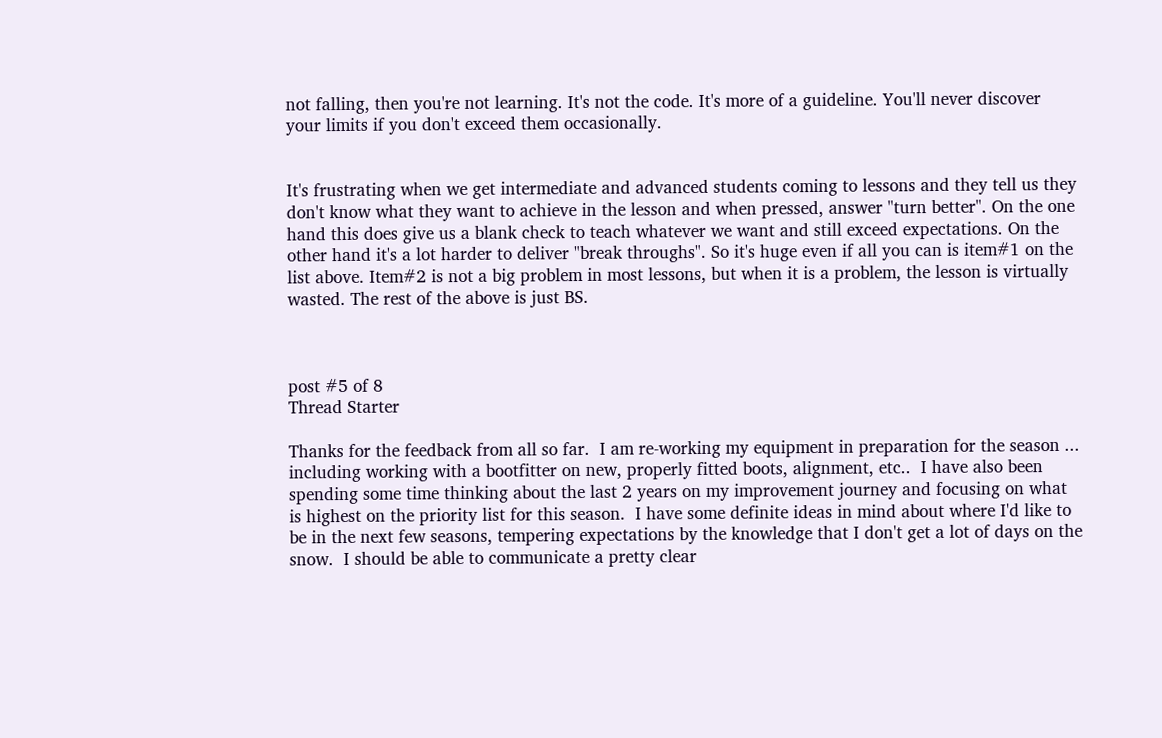not falling, then you're not learning. It's not the code. It's more of a guideline. You'll never discover your limits if you don't exceed them occasionally.


It's frustrating when we get intermediate and advanced students coming to lessons and they tell us they don't know what they want to achieve in the lesson and when pressed, answer "turn better". On the one hand this does give us a blank check to teach whatever we want and still exceed expectations. On the other hand it's a lot harder to deliver "break throughs". So it's huge even if all you can is item#1 on the list above. Item#2 is not a big problem in most lessons, but when it is a problem, the lesson is virtually wasted. The rest of the above is just BS.



post #5 of 8
Thread Starter

Thanks for the feedback from all so far.  I am re-working my equipment in preparation for the season ... including working with a bootfitter on new, properly fitted boots, alignment, etc..  I have also been spending some time thinking about the last 2 years on my improvement journey and focusing on what is highest on the priority list for this season.  I have some definite ideas in mind about where I'd like to be in the next few seasons, tempering expectations by the knowledge that I don't get a lot of days on the snow.  I should be able to communicate a pretty clear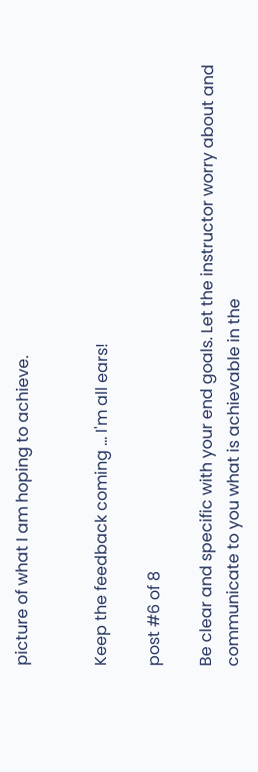picture of what I am hoping to achieve.


Keep the feedback coming ... I'm all ears!

post #6 of 8

Be clear and specific with your end goals. Let the instructor worry about and communicate to you what is achievable in the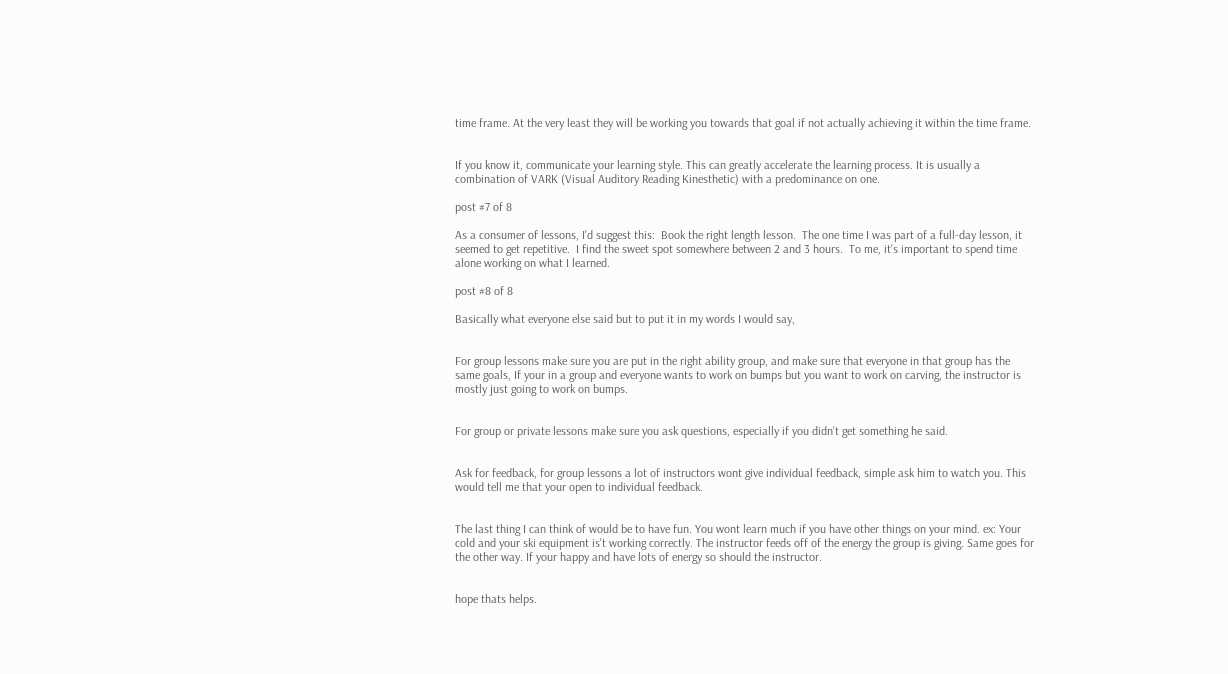time frame. At the very least they will be working you towards that goal if not actually achieving it within the time frame.


If you know it, communicate your learning style. This can greatly accelerate the learning process. It is usually a combination of VARK (Visual Auditory Reading Kinesthetic) with a predominance on one.

post #7 of 8

As a consumer of lessons, I'd suggest this:  Book the right length lesson.  The one time I was part of a full-day lesson, it seemed to get repetitive.  I find the sweet spot somewhere between 2 and 3 hours.  To me, it's important to spend time alone working on what I learned.

post #8 of 8

Basically what everyone else said but to put it in my words I would say,


For group lessons make sure you are put in the right ability group, and make sure that everyone in that group has the same goals, If your in a group and everyone wants to work on bumps but you want to work on carving, the instructor is mostly just going to work on bumps.


For group or private lessons make sure you ask questions, especially if you didn't get something he said.


Ask for feedback, for group lessons a lot of instructors wont give individual feedback, simple ask him to watch you. This would tell me that your open to individual feedback.


The last thing I can think of would be to have fun. You wont learn much if you have other things on your mind. ex: Your cold and your ski equipment is't working correctly. The instructor feeds off of the energy the group is giving. Same goes for the other way. If your happy and have lots of energy so should the instructor.


hope thats helps.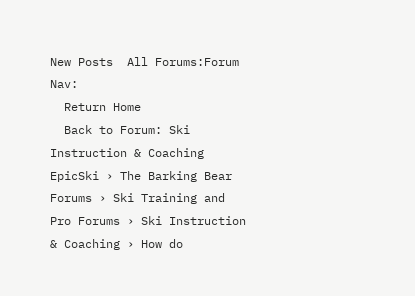New Posts  All Forums:Forum Nav:
  Return Home
  Back to Forum: Ski Instruction & Coaching
EpicSki › The Barking Bear Forums › Ski Training and Pro Forums › Ski Instruction & Coaching › How do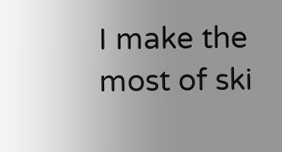I make the most of ski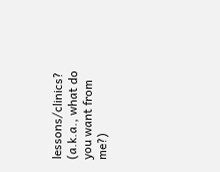lessons/clinics? (a.k.a., what do you want from me?)